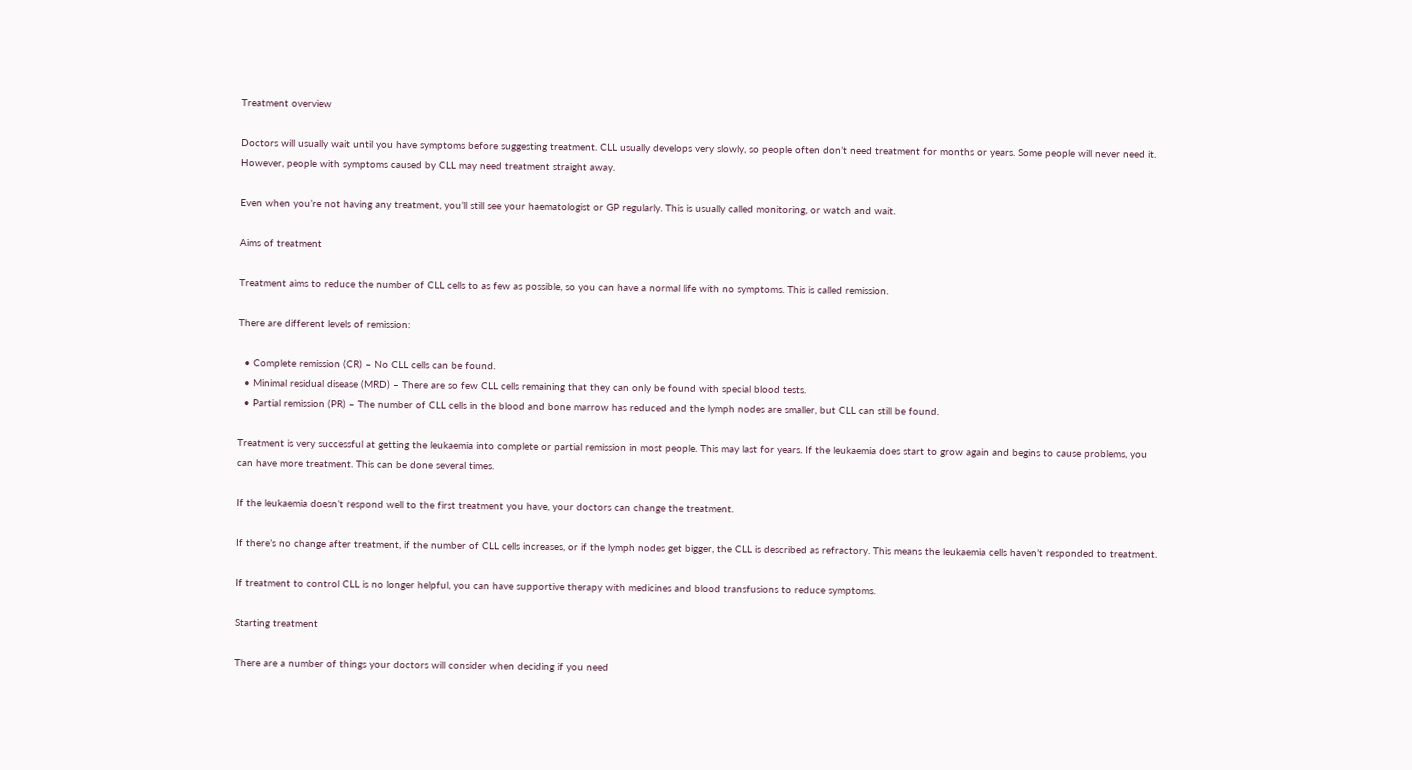Treatment overview

Doctors will usually wait until you have symptoms before suggesting treatment. CLL usually develops very slowly, so people often don’t need treatment for months or years. Some people will never need it. However, people with symptoms caused by CLL may need treatment straight away.

Even when you’re not having any treatment, you’ll still see your haematologist or GP regularly. This is usually called monitoring, or watch and wait.

Aims of treatment

Treatment aims to reduce the number of CLL cells to as few as possible, so you can have a normal life with no symptoms. This is called remission.

There are different levels of remission:

  • Complete remission (CR) – No CLL cells can be found.
  • Minimal residual disease (MRD) – There are so few CLL cells remaining that they can only be found with special blood tests.
  • Partial remission (PR) – The number of CLL cells in the blood and bone marrow has reduced and the lymph nodes are smaller, but CLL can still be found.

Treatment is very successful at getting the leukaemia into complete or partial remission in most people. This may last for years. If the leukaemia does start to grow again and begins to cause problems, you can have more treatment. This can be done several times.

If the leukaemia doesn’t respond well to the first treatment you have, your doctors can change the treatment.

If there’s no change after treatment, if the number of CLL cells increases, or if the lymph nodes get bigger, the CLL is described as refractory. This means the leukaemia cells haven’t responded to treatment.

If treatment to control CLL is no longer helpful, you can have supportive therapy with medicines and blood transfusions to reduce symptoms.

Starting treatment

There are a number of things your doctors will consider when deciding if you need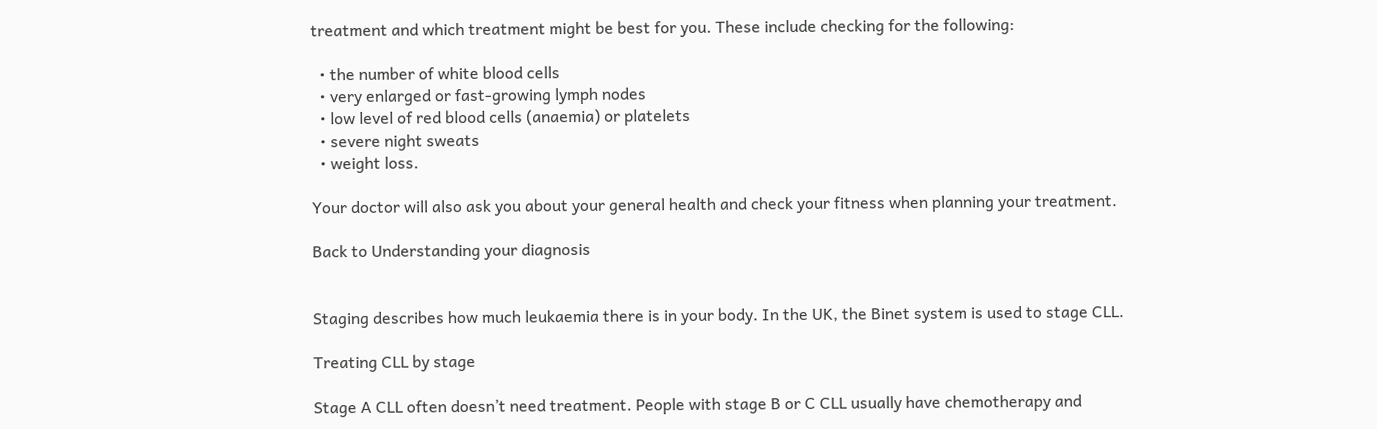treatment and which treatment might be best for you. These include checking for the following:

  • the number of white blood cells
  • very enlarged or fast-growing lymph nodes
  • low level of red blood cells (anaemia) or platelets
  • severe night sweats
  • weight loss.

Your doctor will also ask you about your general health and check your fitness when planning your treatment.

Back to Understanding your diagnosis


Staging describes how much leukaemia there is in your body. In the UK, the Binet system is used to stage CLL.

Treating CLL by stage

Stage A CLL often doesn’t need treatment. People with stage B or C CLL usually have chemotherapy and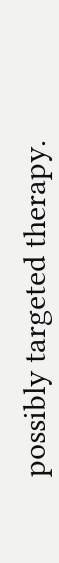possibly targeted therapy.